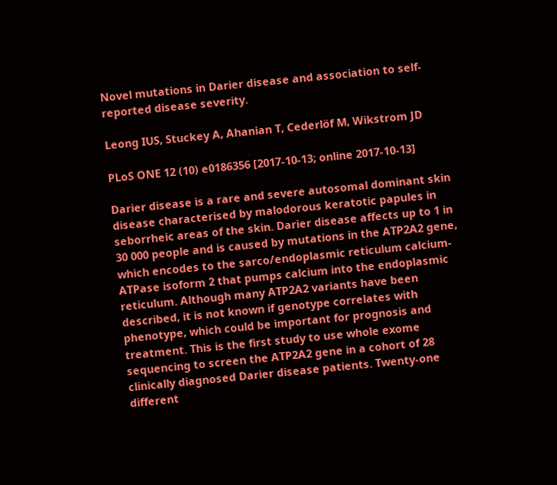Novel mutations in Darier disease and association to self-reported disease severity.

Leong IUS, Stuckey A, Ahanian T, Cederlöf M, Wikstrom JD

PLoS ONE 12 (10) e0186356 [2017-10-13; online 2017-10-13]

Darier disease is a rare and severe autosomal dominant skin disease characterised by malodorous keratotic papules in seborrheic areas of the skin. Darier disease affects up to 1 in 30 000 people and is caused by mutations in the ATP2A2 gene, which encodes to the sarco/endoplasmic reticulum calcium-ATPase isoform 2 that pumps calcium into the endoplasmic reticulum. Although many ATP2A2 variants have been described, it is not known if genotype correlates with phenotype, which could be important for prognosis and treatment. This is the first study to use whole exome sequencing to screen the ATP2A2 gene in a cohort of 28 clinically diagnosed Darier disease patients. Twenty-one different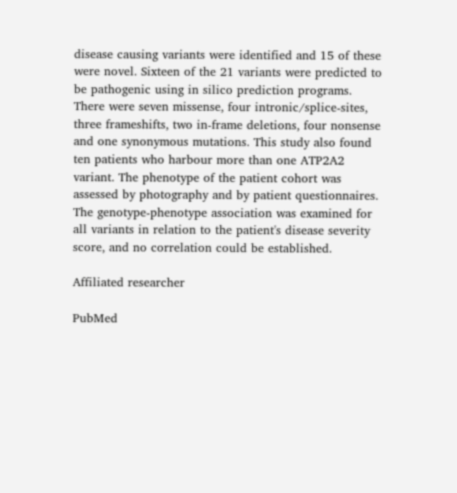disease causing variants were identified and 15 of these were novel. Sixteen of the 21 variants were predicted to be pathogenic using in silico prediction programs. There were seven missense, four intronic/splice-sites, three frameshifts, two in-frame deletions, four nonsense and one synonymous mutations. This study also found ten patients who harbour more than one ATP2A2 variant. The phenotype of the patient cohort was assessed by photography and by patient questionnaires. The genotype-phenotype association was examined for all variants in relation to the patient's disease severity score, and no correlation could be established.

Affiliated researcher

PubMed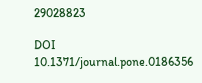29028823

DOI 10.1371/journal.pone.0186356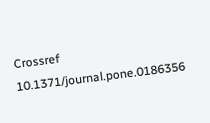Crossref 10.1371/journal.pone.0186356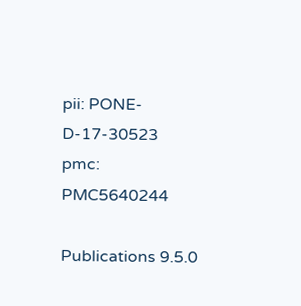pii: PONE-D-17-30523
pmc: PMC5640244

Publications 9.5.0